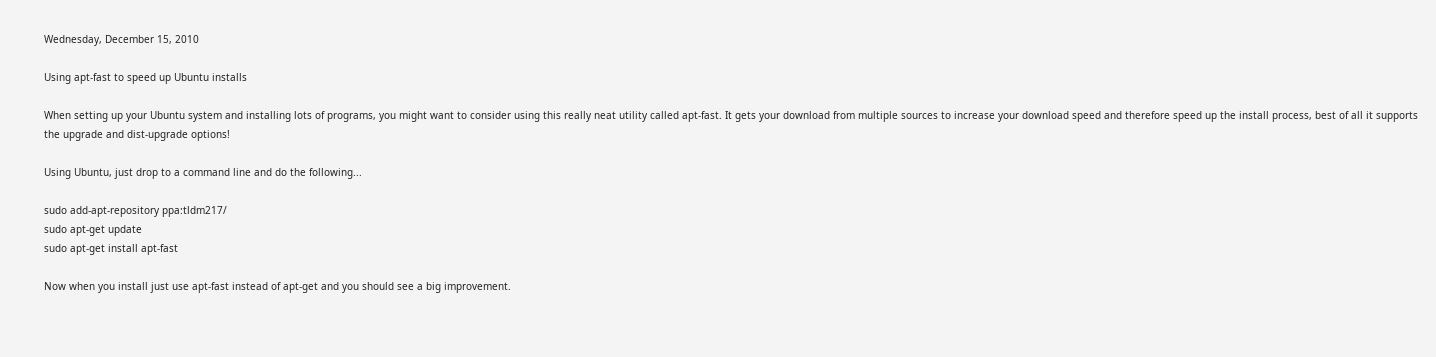Wednesday, December 15, 2010

Using apt-fast to speed up Ubuntu installs

When setting up your Ubuntu system and installing lots of programs, you might want to consider using this really neat utility called apt-fast. It gets your download from multiple sources to increase your download speed and therefore speed up the install process, best of all it supports the upgrade and dist-upgrade options!

Using Ubuntu, just drop to a command line and do the following...

sudo add-apt-repository ppa:tldm217/
sudo apt-get update
sudo apt-get install apt-fast

Now when you install just use apt-fast instead of apt-get and you should see a big improvement.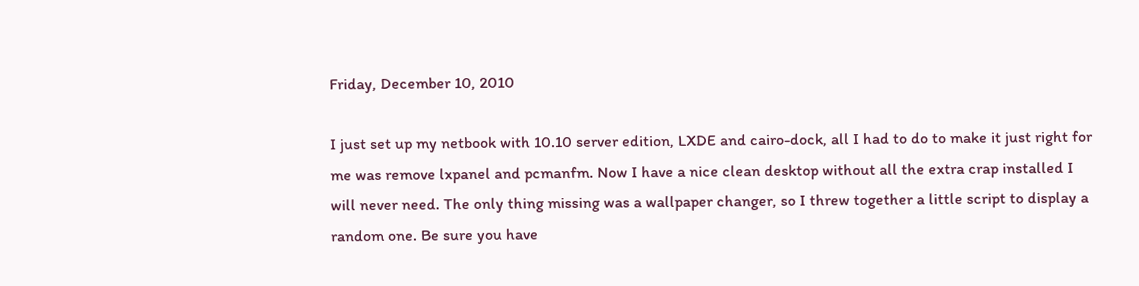Friday, December 10, 2010

I just set up my netbook with 10.10 server edition, LXDE and cairo-dock, all I had to do to make it just right for me was remove lxpanel and pcmanfm. Now I have a nice clean desktop without all the extra crap installed I will never need. The only thing missing was a wallpaper changer, so I threw together a little script to display a random one. Be sure you have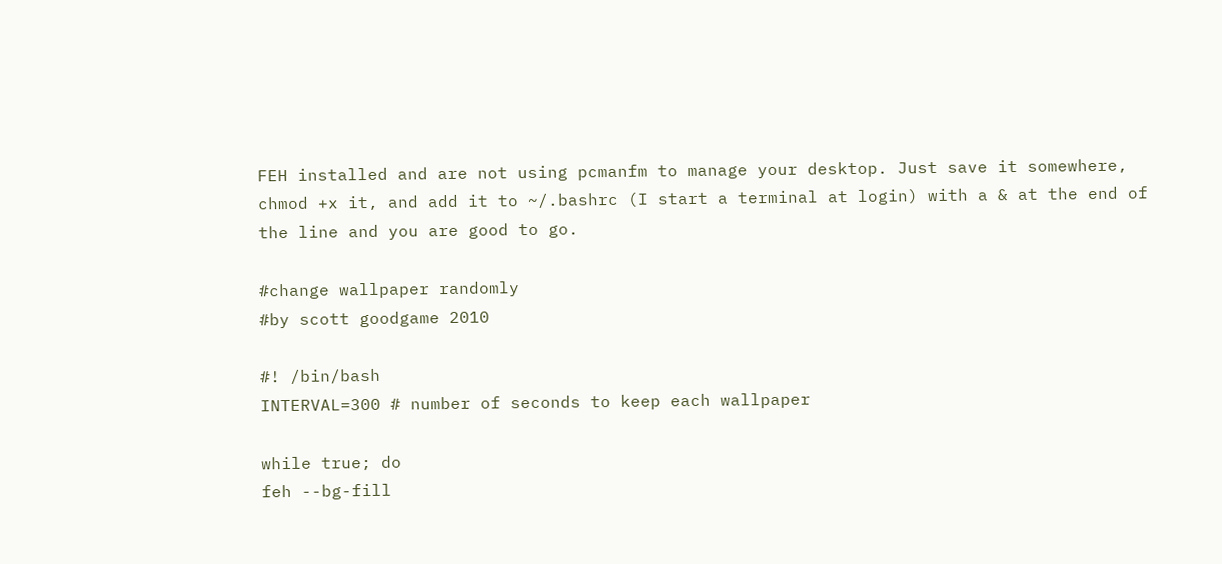FEH installed and are not using pcmanfm to manage your desktop. Just save it somewhere, chmod +x it, and add it to ~/.bashrc (I start a terminal at login) with a & at the end of the line and you are good to go.

#change wallpaper randomly
#by scott goodgame 2010

#! /bin/bash
INTERVAL=300 # number of seconds to keep each wallpaper

while true; do
feh --bg-fill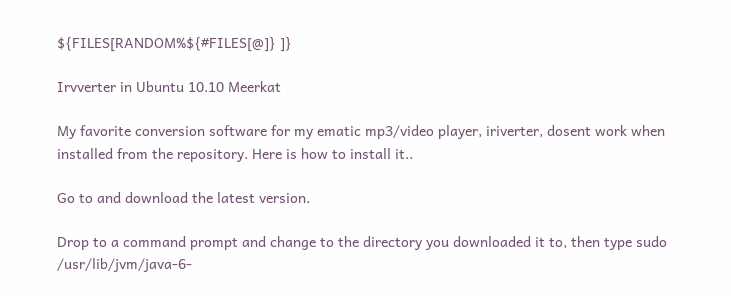${FILES[RANDOM%${#FILES[@]} ]}

Irvverter in Ubuntu 10.10 Meerkat

My favorite conversion software for my ematic mp3/video player, iriverter, dosent work when installed from the repository. Here is how to install it..

Go to and download the latest version.

Drop to a command prompt and change to the directory you downloaded it to, then type sudo /usr/lib/jvm/java-6-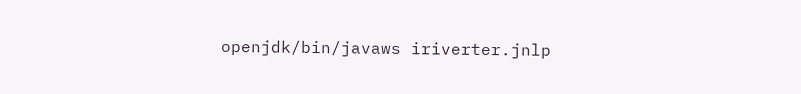openjdk/bin/javaws iriverter.jnlp